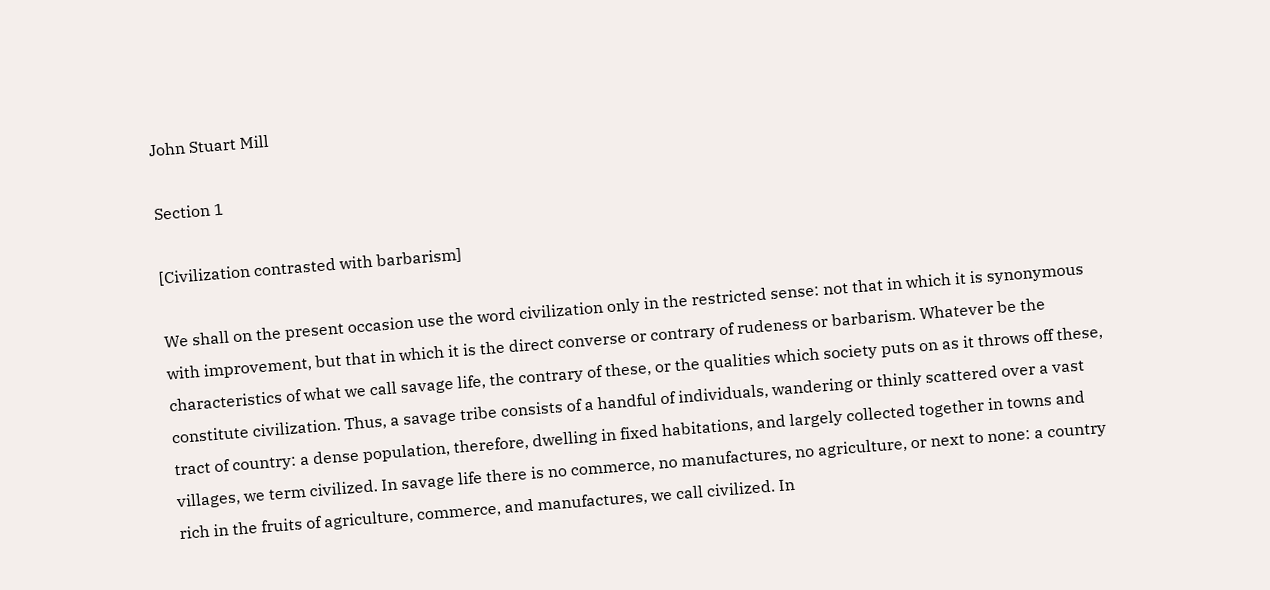John Stuart Mill

Section 1

[Civilization contrasted with barbarism]

We shall on the present occasion use the word civilization only in the restricted sense: not that in which it is synonymous with improvement, but that in which it is the direct converse or contrary of rudeness or barbarism. Whatever be the characteristics of what we call savage life, the contrary of these, or the qualities which society puts on as it throws off these, constitute civilization. Thus, a savage tribe consists of a handful of individuals, wandering or thinly scattered over a vast tract of country: a dense population, therefore, dwelling in fixed habitations, and largely collected together in towns and villages, we term civilized. In savage life there is no commerce, no manufactures, no agriculture, or next to none: a country rich in the fruits of agriculture, commerce, and manufactures, we call civilized. In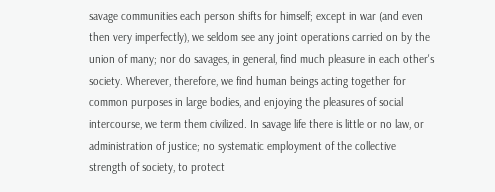savage communities each person shifts for himself; except in war (and even then very imperfectly), we seldom see any joint operations carried on by the union of many; nor do savages, in general, find much pleasure in each other's society. Wherever, therefore, we find human beings acting together for common purposes in large bodies, and enjoying the pleasures of social intercourse, we term them civilized. In savage life there is little or no law, or administration of justice; no systematic employment of the collective strength of society, to protect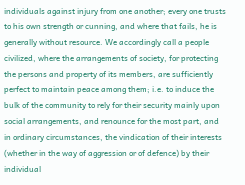individuals against injury from one another; every one trusts to his own strength or cunning, and where that fails, he is generally without resource. We accordingly call a people civilized, where the arrangements of society, for protecting the persons and property of its members, are sufficiently perfect to maintain peace among them; i.e. to induce the bulk of the community to rely for their security mainly upon social arrangements, and renounce for the most part, and in ordinary circumstances, the vindication of their interests (whether in the way of aggression or of defence) by their individual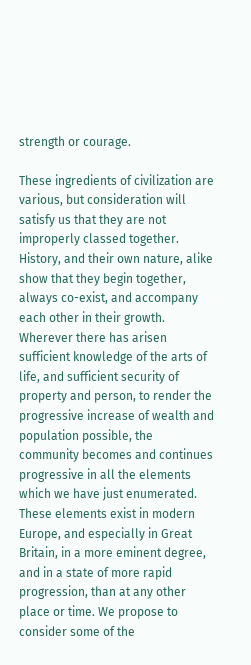strength or courage.

These ingredients of civilization are various, but consideration will satisfy us that they are not improperly classed together. History, and their own nature, alike show that they begin together, always co-exist, and accompany each other in their growth. Wherever there has arisen sufficient knowledge of the arts of life, and sufficient security of property and person, to render the progressive increase of wealth and population possible, the community becomes and continues progressive in all the elements which we have just enumerated. These elements exist in modern Europe, and especially in Great Britain, in a more eminent degree, and in a state of more rapid progression, than at any other place or time. We propose to consider some of the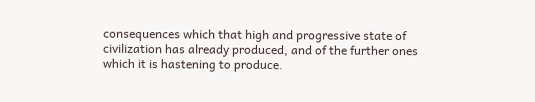consequences which that high and progressive state of civilization has already produced, and of the further ones which it is hastening to produce.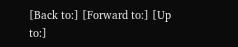[Back to:] [Forward to:] [Up to:]